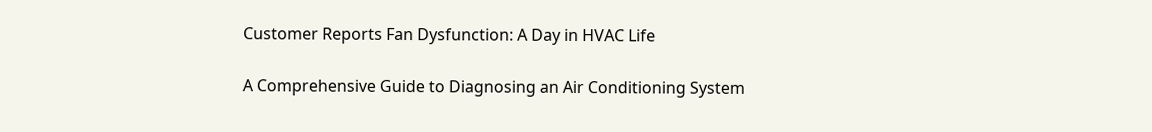Customer Reports Fan Dysfunction: A Day in HVAC Life

A Comprehensive Guide to Diagnosing an Air Conditioning System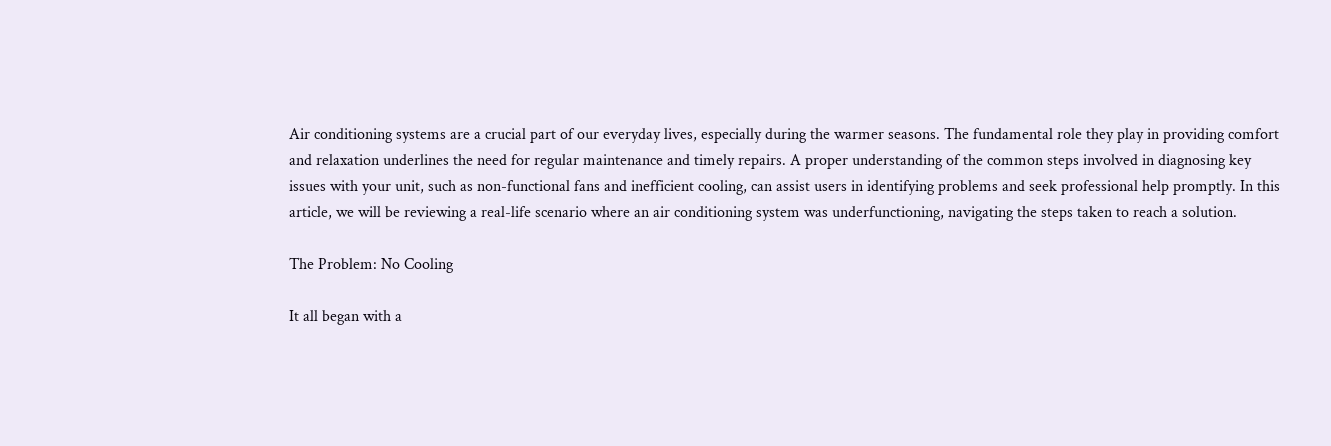Air conditioning systems are a crucial part of our everyday lives, especially during the warmer seasons. The fundamental role they play in providing comfort and relaxation underlines the need for regular maintenance and timely repairs. A proper understanding of the common steps involved in diagnosing key issues with your unit, such as non-functional fans and inefficient cooling, can assist users in identifying problems and seek professional help promptly. In this article, we will be reviewing a real-life scenario where an air conditioning system was underfunctioning, navigating the steps taken to reach a solution.

The Problem: No Cooling

It all began with a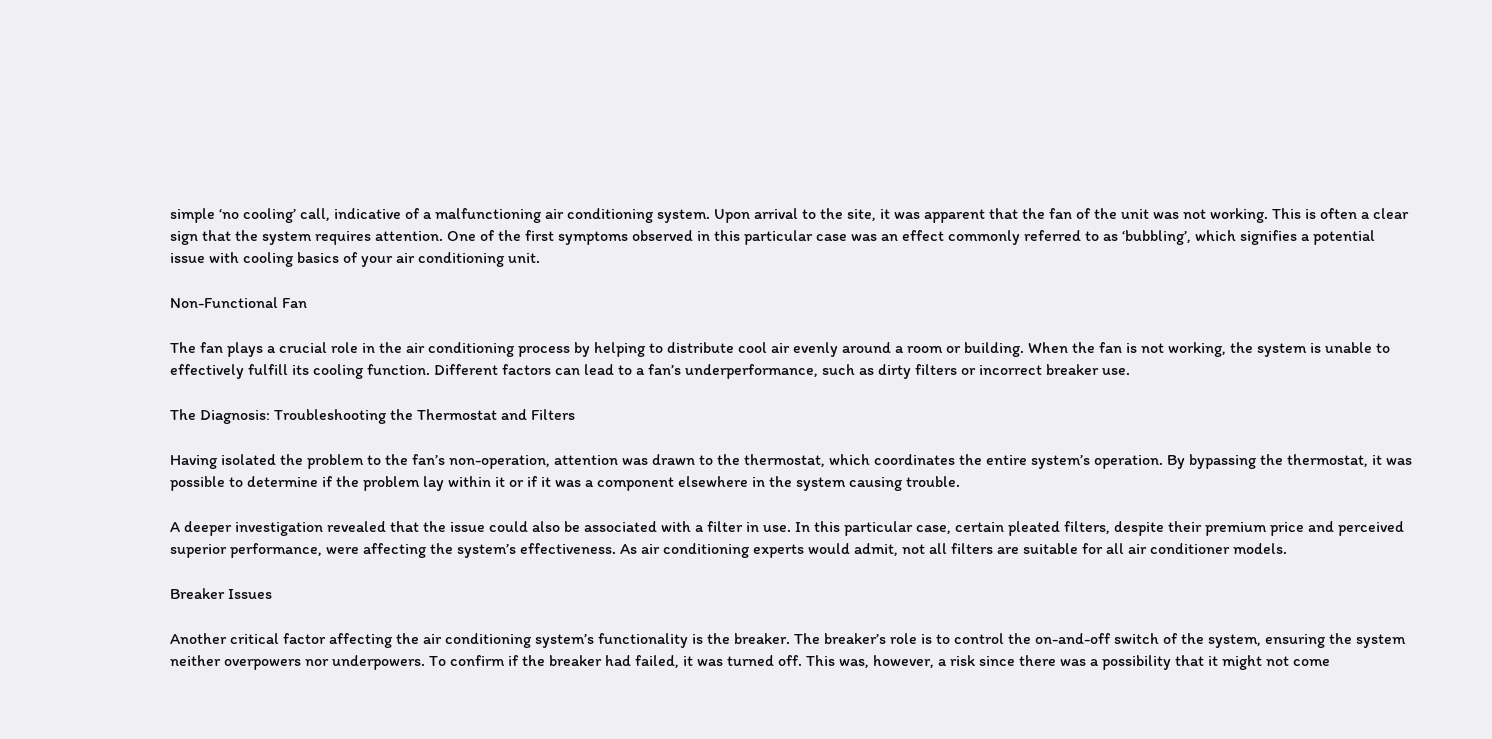simple ‘no cooling’ call, indicative of a malfunctioning air conditioning system. Upon arrival to the site, it was apparent that the fan of the unit was not working. This is often a clear sign that the system requires attention. One of the first symptoms observed in this particular case was an effect commonly referred to as ‘bubbling’, which signifies a potential issue with cooling basics of your air conditioning unit.

Non-Functional Fan

The fan plays a crucial role in the air conditioning process by helping to distribute cool air evenly around a room or building. When the fan is not working, the system is unable to effectively fulfill its cooling function. Different factors can lead to a fan’s underperformance, such as dirty filters or incorrect breaker use.

The Diagnosis: Troubleshooting the Thermostat and Filters

Having isolated the problem to the fan’s non-operation, attention was drawn to the thermostat, which coordinates the entire system’s operation. By bypassing the thermostat, it was possible to determine if the problem lay within it or if it was a component elsewhere in the system causing trouble.

A deeper investigation revealed that the issue could also be associated with a filter in use. In this particular case, certain pleated filters, despite their premium price and perceived superior performance, were affecting the system’s effectiveness. As air conditioning experts would admit, not all filters are suitable for all air conditioner models.

Breaker Issues

Another critical factor affecting the air conditioning system’s functionality is the breaker. The breaker’s role is to control the on-and-off switch of the system, ensuring the system neither overpowers nor underpowers. To confirm if the breaker had failed, it was turned off. This was, however, a risk since there was a possibility that it might not come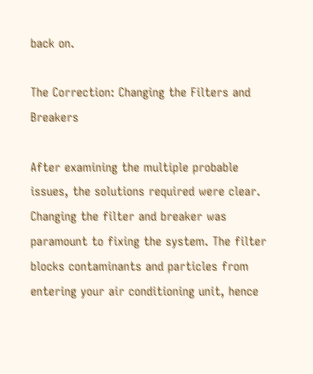back on.

The Correction: Changing the Filters and Breakers

After examining the multiple probable issues, the solutions required were clear. Changing the filter and breaker was paramount to fixing the system. The filter blocks contaminants and particles from entering your air conditioning unit, hence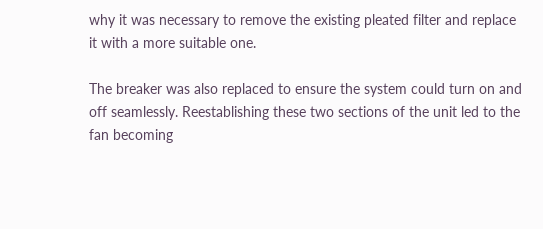why it was necessary to remove the existing pleated filter and replace it with a more suitable one.

The breaker was also replaced to ensure the system could turn on and off seamlessly. Reestablishing these two sections of the unit led to the fan becoming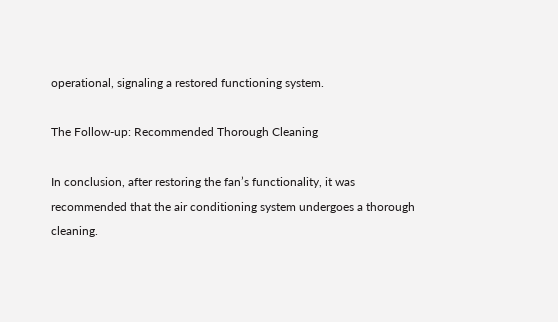operational, signaling a restored functioning system.

The Follow-up: Recommended Thorough Cleaning

In conclusion, after restoring the fan’s functionality, it was recommended that the air conditioning system undergoes a thorough cleaning.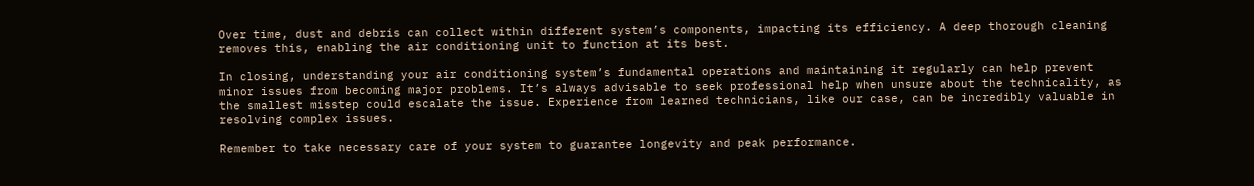Over time, dust and debris can collect within different system’s components, impacting its efficiency. A deep thorough cleaning removes this, enabling the air conditioning unit to function at its best.

In closing, understanding your air conditioning system’s fundamental operations and maintaining it regularly can help prevent minor issues from becoming major problems. It’s always advisable to seek professional help when unsure about the technicality, as the smallest misstep could escalate the issue. Experience from learned technicians, like our case, can be incredibly valuable in resolving complex issues.

Remember to take necessary care of your system to guarantee longevity and peak performance.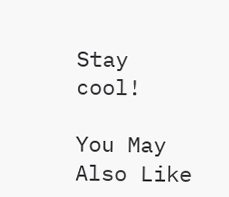Stay cool!

You May Also Like